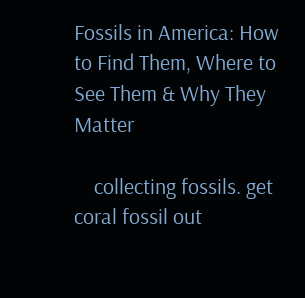Fossils in America: How to Find Them, Where to See Them & Why They Matter

    collecting fossils. get coral fossil out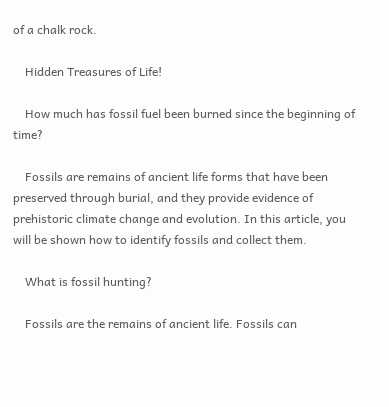of a chalk rock.

    Hidden Treasures of Life!

    How much has fossil fuel been burned since the beginning of time?

    Fossils are remains of ancient life forms that have been preserved through burial, and they provide evidence of prehistoric climate change and evolution. In this article, you will be shown how to identify fossils and collect them.

    What is fossil hunting?

    Fossils are the remains of ancient life. Fossils can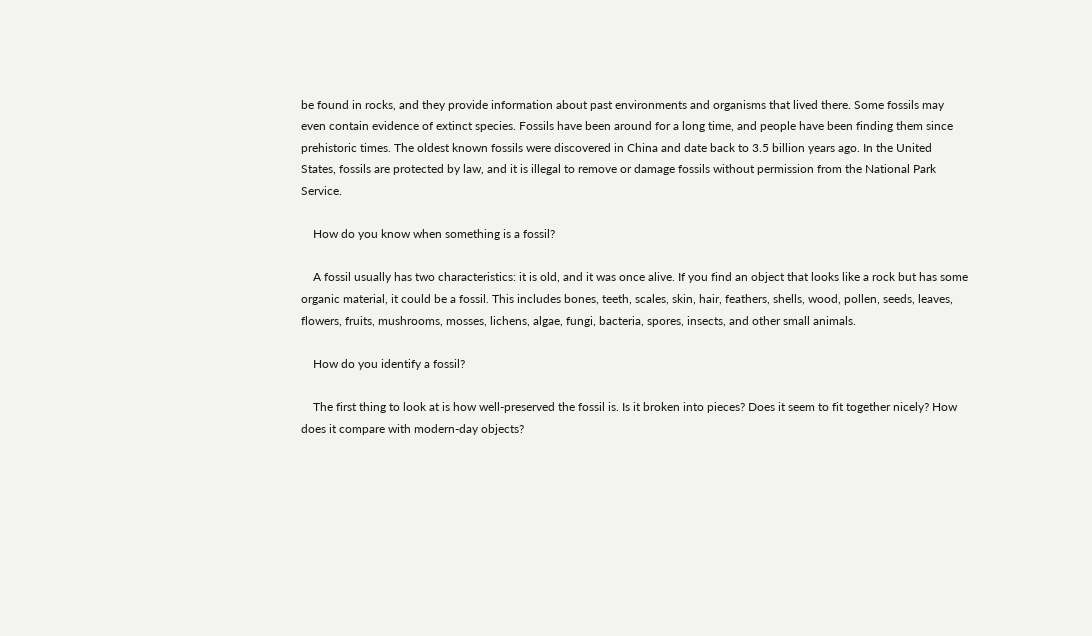be found in rocks, and they provide information about past environments and organisms that lived there. Some fossils may even contain evidence of extinct species. Fossils have been around for a long time, and people have been finding them since prehistoric times. The oldest known fossils were discovered in China and date back to 3.5 billion years ago. In the United States, fossils are protected by law, and it is illegal to remove or damage fossils without permission from the National Park Service.

    How do you know when something is a fossil?

    A fossil usually has two characteristics: it is old, and it was once alive. If you find an object that looks like a rock but has some organic material, it could be a fossil. This includes bones, teeth, scales, skin, hair, feathers, shells, wood, pollen, seeds, leaves, flowers, fruits, mushrooms, mosses, lichens, algae, fungi, bacteria, spores, insects, and other small animals.

    How do you identify a fossil?

    The first thing to look at is how well-preserved the fossil is. Is it broken into pieces? Does it seem to fit together nicely? How does it compare with modern-day objects?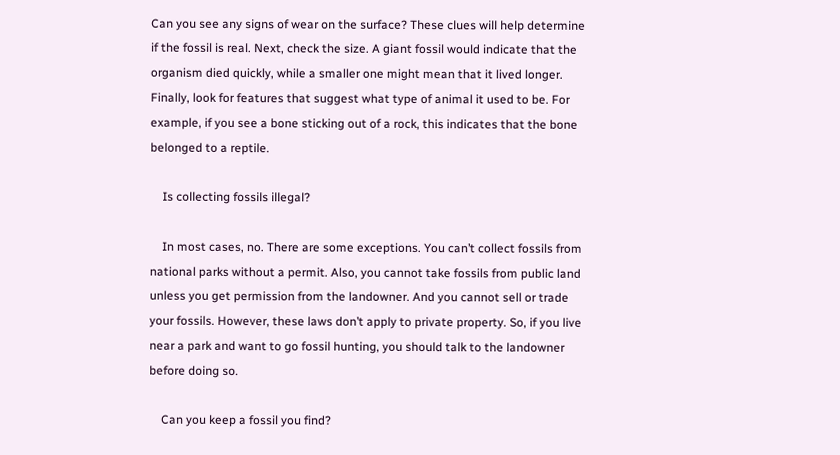Can you see any signs of wear on the surface? These clues will help determine if the fossil is real. Next, check the size. A giant fossil would indicate that the organism died quickly, while a smaller one might mean that it lived longer. Finally, look for features that suggest what type of animal it used to be. For example, if you see a bone sticking out of a rock, this indicates that the bone belonged to a reptile.

    Is collecting fossils illegal?

    In most cases, no. There are some exceptions. You can’t collect fossils from national parks without a permit. Also, you cannot take fossils from public land unless you get permission from the landowner. And you cannot sell or trade your fossils. However, these laws don’t apply to private property. So, if you live near a park and want to go fossil hunting, you should talk to the landowner before doing so.

    Can you keep a fossil you find?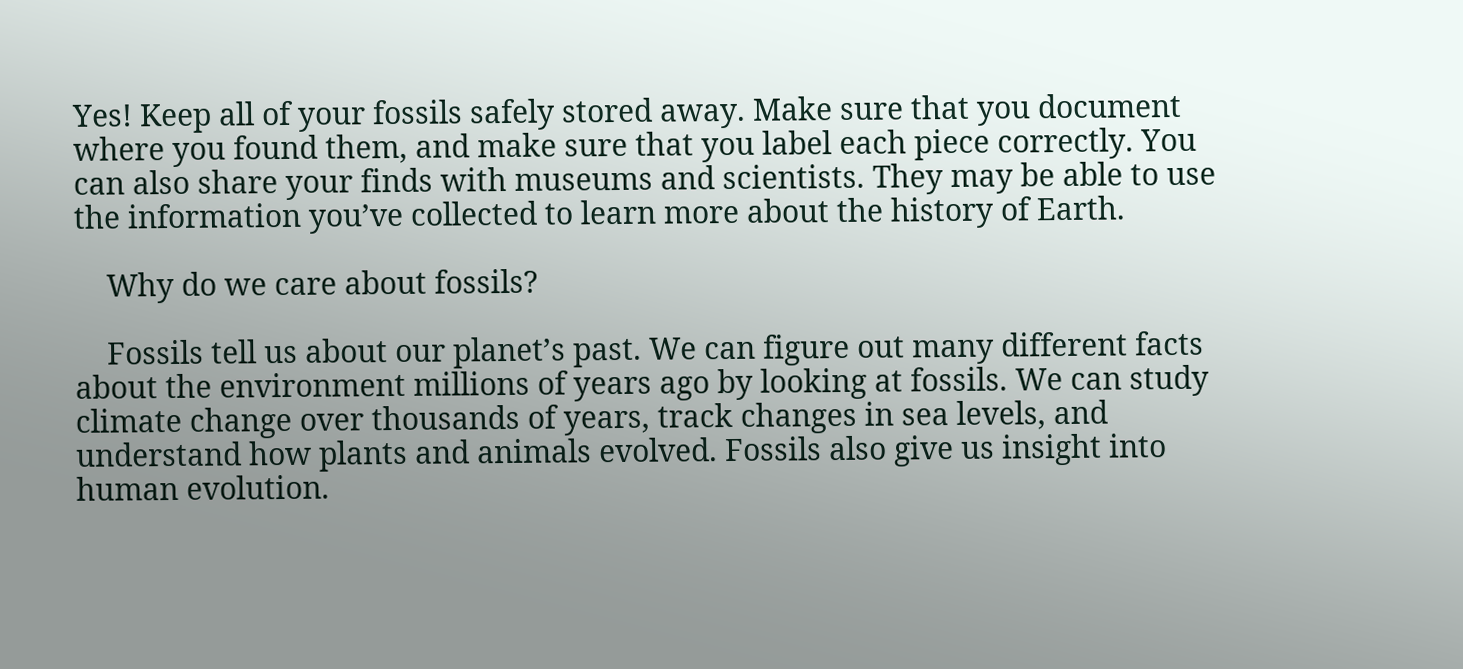Yes! Keep all of your fossils safely stored away. Make sure that you document where you found them, and make sure that you label each piece correctly. You can also share your finds with museums and scientists. They may be able to use the information you’ve collected to learn more about the history of Earth.

    Why do we care about fossils?

    Fossils tell us about our planet’s past. We can figure out many different facts about the environment millions of years ago by looking at fossils. We can study climate change over thousands of years, track changes in sea levels, and understand how plants and animals evolved. Fossils also give us insight into human evolution.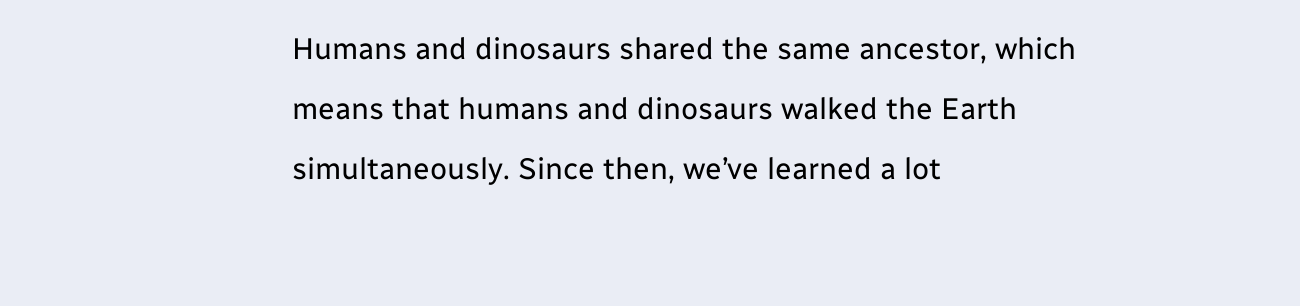Humans and dinosaurs shared the same ancestor, which means that humans and dinosaurs walked the Earth simultaneously. Since then, we’ve learned a lot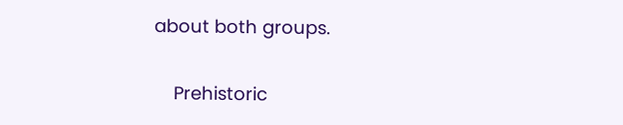about both groups.

    Prehistoric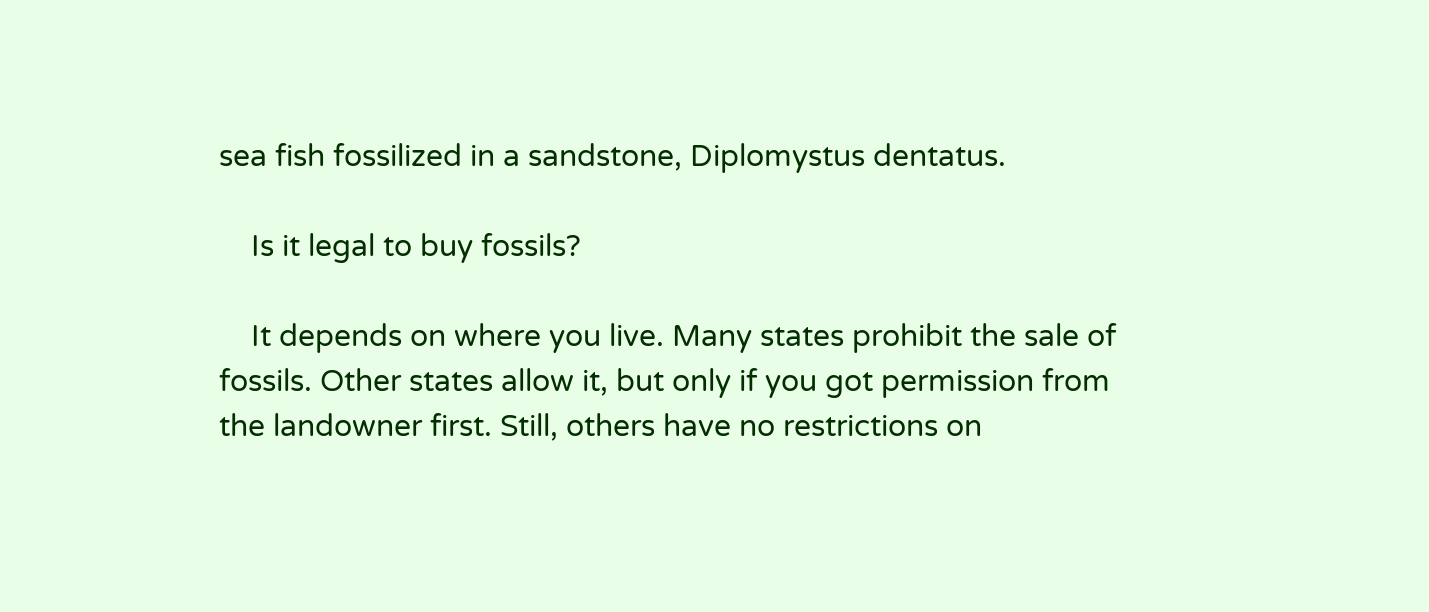sea fish fossilized in a sandstone, Diplomystus dentatus.

    Is it legal to buy fossils?

    It depends on where you live. Many states prohibit the sale of fossils. Other states allow it, but only if you got permission from the landowner first. Still, others have no restrictions on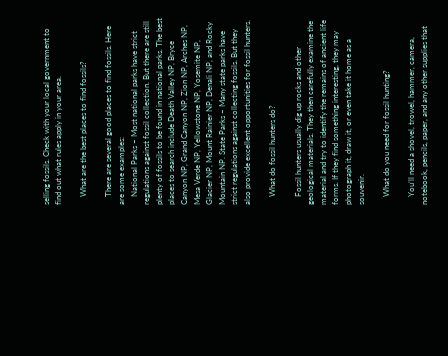selling fossils. Check with your local government to find out what rules apply in your area.

    What are the best places to find fossils?

    There are several good places to find fossils. Here are some examples:
    National Parks – Most national parks have strict regulations against fossil collection. But there are still plenty of fossils to be found in national parks. The best places to search include Death Valley NP, Bryce Canyon NP, Grand Canyon NP, Zion NP, Arches NP, Mesa Verde NP, Yellowstone NP, Yosemite NP, Glacier NP, Mount Rainier NP, Denali NP, and Rocky Mountain NP. State Parks – Many state parks have strict regulations against collecting fossils. But they also provide excellent opportunities for fossil hunters.

    What do fossil hunters do?

    Fossil hunters usually dig up rocks and other geological materials. They then carefully examine the material and try to identify the remains of ancient life forms. If they find something interesting, they may photograph it, draw it, or even take it home as a souvenir.

    What do you need for fossil hunting?

    You’ll need a shovel, trowel, hammer, camera, notebook, pencils, paper, and any other supplies that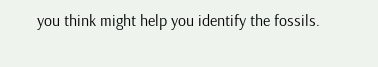you think might help you identify the fossils.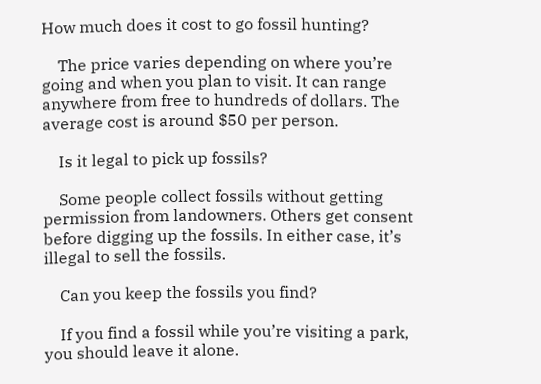How much does it cost to go fossil hunting?

    The price varies depending on where you’re going and when you plan to visit. It can range anywhere from free to hundreds of dollars. The average cost is around $50 per person.

    Is it legal to pick up fossils?

    Some people collect fossils without getting permission from landowners. Others get consent before digging up the fossils. In either case, it’s illegal to sell the fossils.

    Can you keep the fossils you find?

    If you find a fossil while you’re visiting a park, you should leave it alone.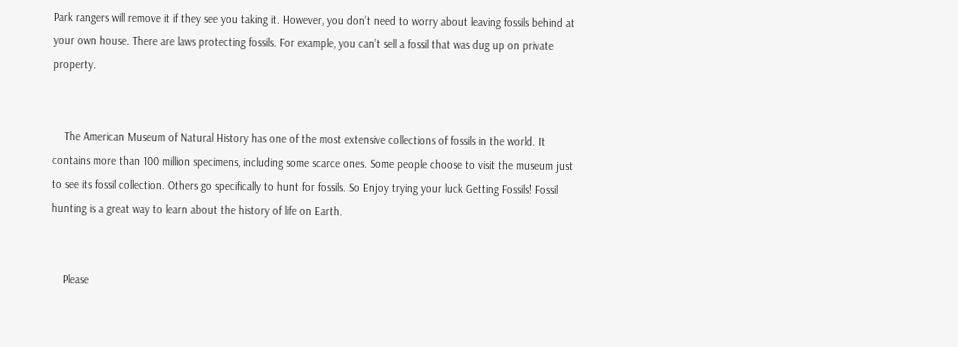Park rangers will remove it if they see you taking it. However, you don’t need to worry about leaving fossils behind at your own house. There are laws protecting fossils. For example, you can’t sell a fossil that was dug up on private property.


    The American Museum of Natural History has one of the most extensive collections of fossils in the world. It contains more than 100 million specimens, including some scarce ones. Some people choose to visit the museum just to see its fossil collection. Others go specifically to hunt for fossils. So Enjoy trying your luck Getting Fossils! Fossil hunting is a great way to learn about the history of life on Earth.


    Please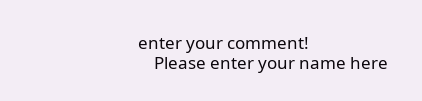enter your comment!
    Please enter your name here